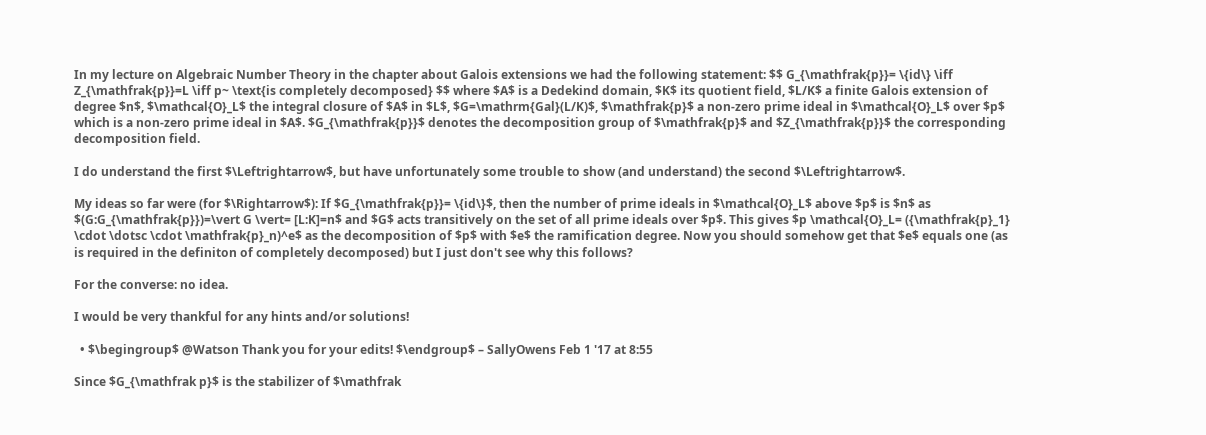In my lecture on Algebraic Number Theory in the chapter about Galois extensions we had the following statement: $$ G_{\mathfrak{p}}= \{id\} \iff Z_{\mathfrak{p}}=L \iff p~ \text{is completely decomposed} $$ where $A$ is a Dedekind domain, $K$ its quotient field, $L/K$ a finite Galois extension of degree $n$, $\mathcal{O}_L$ the integral closure of $A$ in $L$, $G=\mathrm{Gal}(L/K)$, $\mathfrak{p}$ a non-zero prime ideal in $\mathcal{O}_L$ over $p$ which is a non-zero prime ideal in $A$. $G_{\mathfrak{p}}$ denotes the decomposition group of $\mathfrak{p}$ and $Z_{\mathfrak{p}}$ the corresponding decomposition field.

I do understand the first $\Leftrightarrow$, but have unfortunately some trouble to show (and understand) the second $\Leftrightarrow$.

My ideas so far were (for $\Rightarrow$): If $G_{\mathfrak{p}}= \{id\}$, then the number of prime ideals in $\mathcal{O}_L$ above $p$ is $n$ as $(G:G_{\mathfrak{p}})=\vert G \vert= [L:K]=n$ and $G$ acts transitively on the set of all prime ideals over $p$. This gives $p \mathcal{O}_L= ({\mathfrak{p}_1} \cdot \dotsc \cdot \mathfrak{p}_n)^e$ as the decomposition of $p$ with $e$ the ramification degree. Now you should somehow get that $e$ equals one (as is required in the definiton of completely decomposed) but I just don't see why this follows?

For the converse: no idea.

I would be very thankful for any hints and/or solutions!

  • $\begingroup$ @Watson Thank you for your edits! $\endgroup$ – SallyOwens Feb 1 '17 at 8:55

Since $G_{\mathfrak p}$ is the stabilizer of $\mathfrak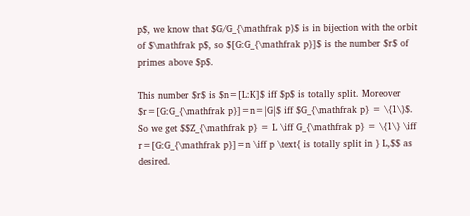p$, we know that $G/G_{\mathfrak p}$ is in bijection with the orbit of $\mathfrak p$, so $[G:G_{\mathfrak p}]$ is the number $r$ of primes above $p$.

This number $r$ is $n=[L:K]$ iff $p$ is totally split. Moreover $r=[G:G_{\mathfrak p}]=n=|G|$ iff $G_{\mathfrak p} = \{1\}$. So we get $$Z_{\mathfrak p} = L \iff G_{\mathfrak p} = \{1\} \iff r=[G:G_{\mathfrak p}]=n \iff p \text{ is totally split in } L,$$ as desired.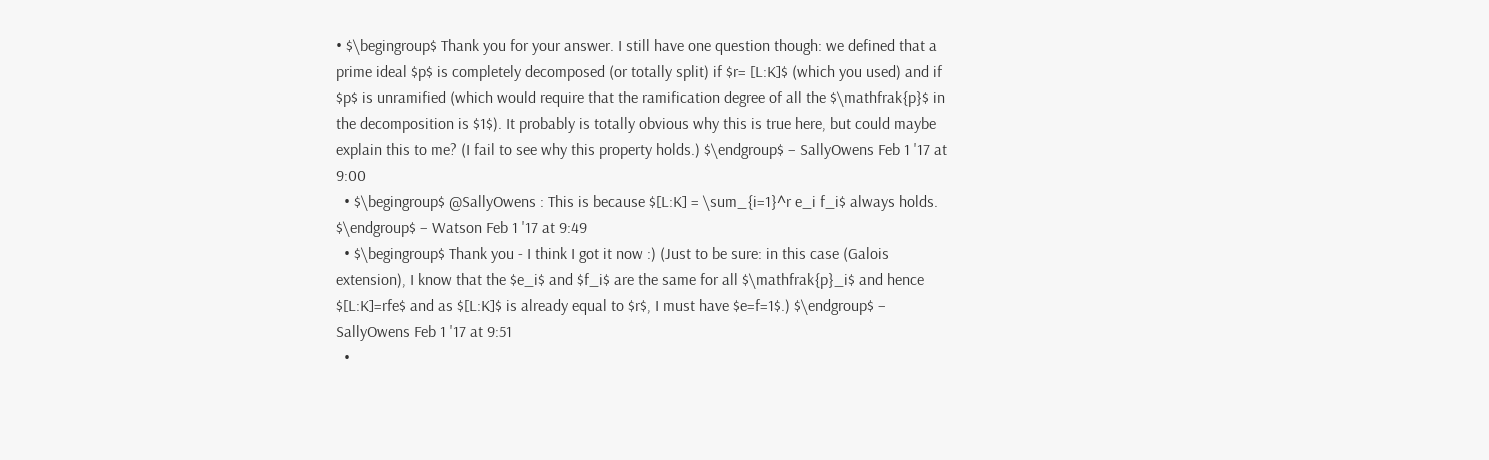• $\begingroup$ Thank you for your answer. I still have one question though: we defined that a prime ideal $p$ is completely decomposed (or totally split) if $r= [L:K]$ (which you used) and if $p$ is unramified (which would require that the ramification degree of all the $\mathfrak{p}$ in the decomposition is $1$). It probably is totally obvious why this is true here, but could maybe explain this to me? (I fail to see why this property holds.) $\endgroup$ – SallyOwens Feb 1 '17 at 9:00
  • $\begingroup$ @SallyOwens : This is because $[L:K] = \sum_{i=1}^r e_i f_i$ always holds. $\endgroup$ – Watson Feb 1 '17 at 9:49
  • $\begingroup$ Thank you - I think I got it now :) (Just to be sure: in this case (Galois extension), I know that the $e_i$ and $f_i$ are the same for all $\mathfrak{p}_i$ and hence $[L:K]=rfe$ and as $[L:K]$ is already equal to $r$, I must have $e=f=1$.) $\endgroup$ – SallyOwens Feb 1 '17 at 9:51
  •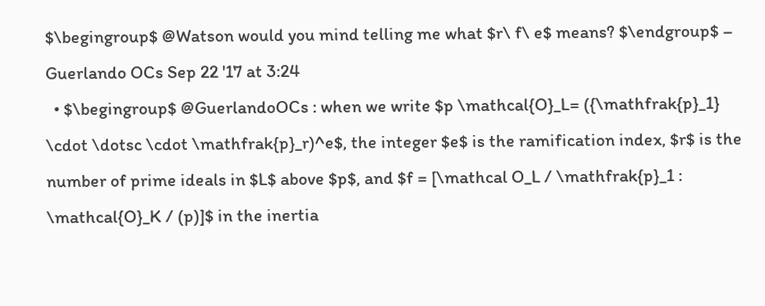$\begingroup$ @Watson would you mind telling me what $r\ f\ e$ means? $\endgroup$ – Guerlando OCs Sep 22 '17 at 3:24
  • $\begingroup$ @GuerlandoOCs : when we write $p \mathcal{O}_L= ({\mathfrak{p}_1} \cdot \dotsc \cdot \mathfrak{p}_r)^e$, the integer $e$ is the ramification index, $r$ is the number of prime ideals in $L$ above $p$, and $f = [\mathcal O_L / \mathfrak{p}_1 : \mathcal{O}_K / (p)]$ in the inertia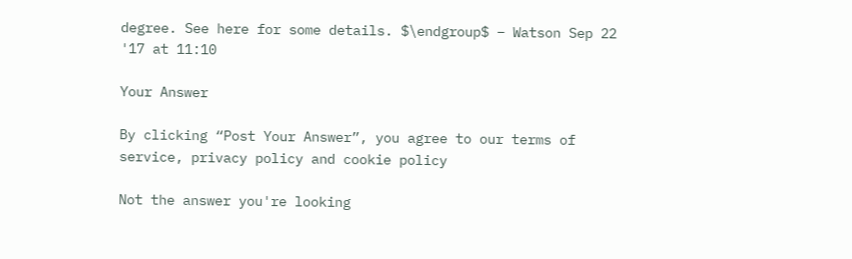degree. See here for some details. $\endgroup$ – Watson Sep 22 '17 at 11:10

Your Answer

By clicking “Post Your Answer”, you agree to our terms of service, privacy policy and cookie policy

Not the answer you're looking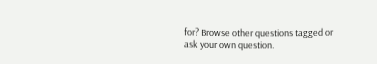for? Browse other questions tagged or ask your own question.